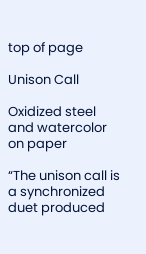top of page

Unison Call

Oxidized steel and watercolor on paper

“The unison call is a synchronized duet produced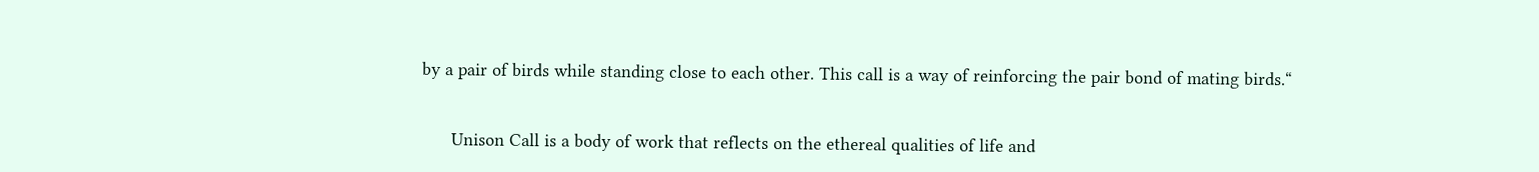by a pair of birds while standing close to each other. This call is a way of reinforcing the pair bond of mating birds.“


      Unison Call is a body of work that reflects on the ethereal qualities of life and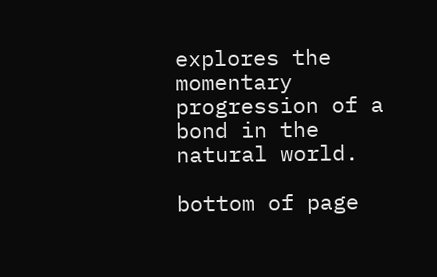explores the momentary progression of a bond in the natural world.

bottom of page